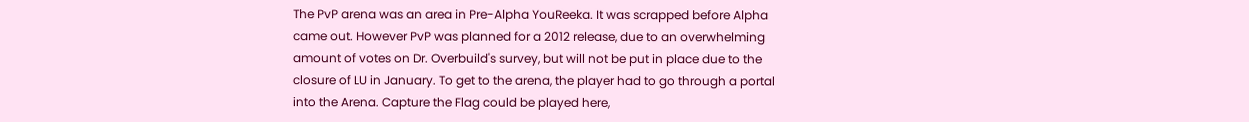The PvP arena was an area in Pre-Alpha YouReeka. It was scrapped before Alpha came out. However PvP was planned for a 2012 release, due to an overwhelming amount of votes on Dr. Overbuild's survey, but will not be put in place due to the closure of LU in January. To get to the arena, the player had to go through a portal into the Arena. Capture the Flag could be played here,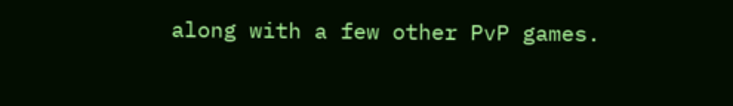along with a few other PvP games.